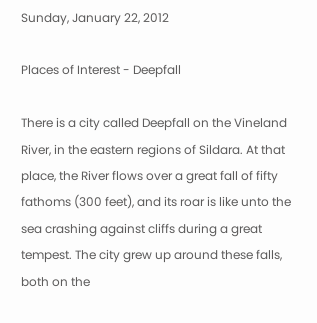Sunday, January 22, 2012

Places of Interest - Deepfall

There is a city called Deepfall on the Vineland River, in the eastern regions of Sildara. At that place, the River flows over a great fall of fifty fathoms (300 feet), and its roar is like unto the sea crashing against cliffs during a great tempest. The city grew up around these falls, both on the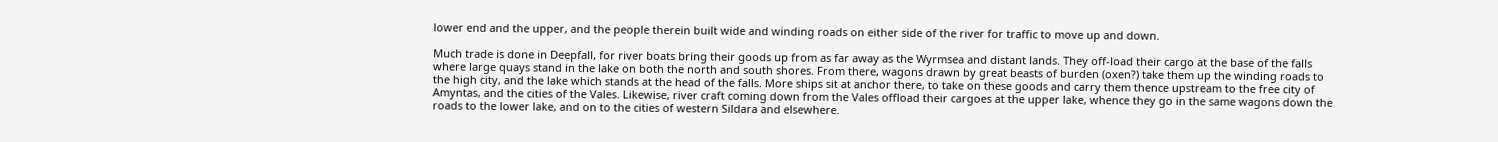lower end and the upper, and the people therein built wide and winding roads on either side of the river for traffic to move up and down.

Much trade is done in Deepfall, for river boats bring their goods up from as far away as the Wyrmsea and distant lands. They off-load their cargo at the base of the falls where large quays stand in the lake on both the north and south shores. From there, wagons drawn by great beasts of burden (oxen?) take them up the winding roads to the high city, and the lake which stands at the head of the falls. More ships sit at anchor there, to take on these goods and carry them thence upstream to the free city of Amyntas, and the cities of the Vales. Likewise, river craft coming down from the Vales offload their cargoes at the upper lake, whence they go in the same wagons down the roads to the lower lake, and on to the cities of western Sildara and elsewhere.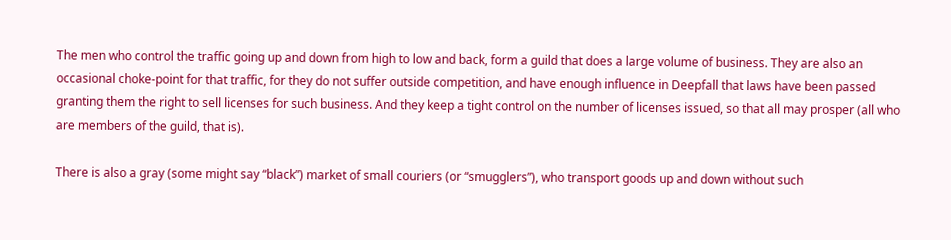The men who control the traffic going up and down from high to low and back, form a guild that does a large volume of business. They are also an occasional choke-point for that traffic, for they do not suffer outside competition, and have enough influence in Deepfall that laws have been passed granting them the right to sell licenses for such business. And they keep a tight control on the number of licenses issued, so that all may prosper (all who are members of the guild, that is).

There is also a gray (some might say “black”) market of small couriers (or “smugglers”), who transport goods up and down without such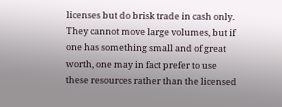licenses but do brisk trade in cash only. They cannot move large volumes, but if one has something small and of great worth, one may in fact prefer to use these resources rather than the licensed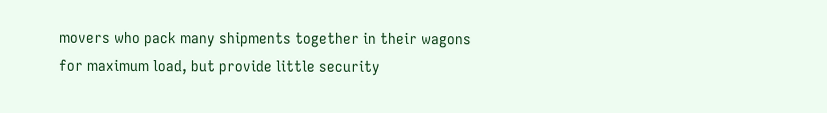movers who pack many shipments together in their wagons for maximum load, but provide little security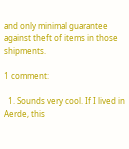and only minimal guarantee against theft of items in those shipments.

1 comment:

  1. Sounds very cool. If I lived in Aerde, this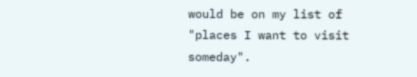would be on my list of "places I want to visit someday".